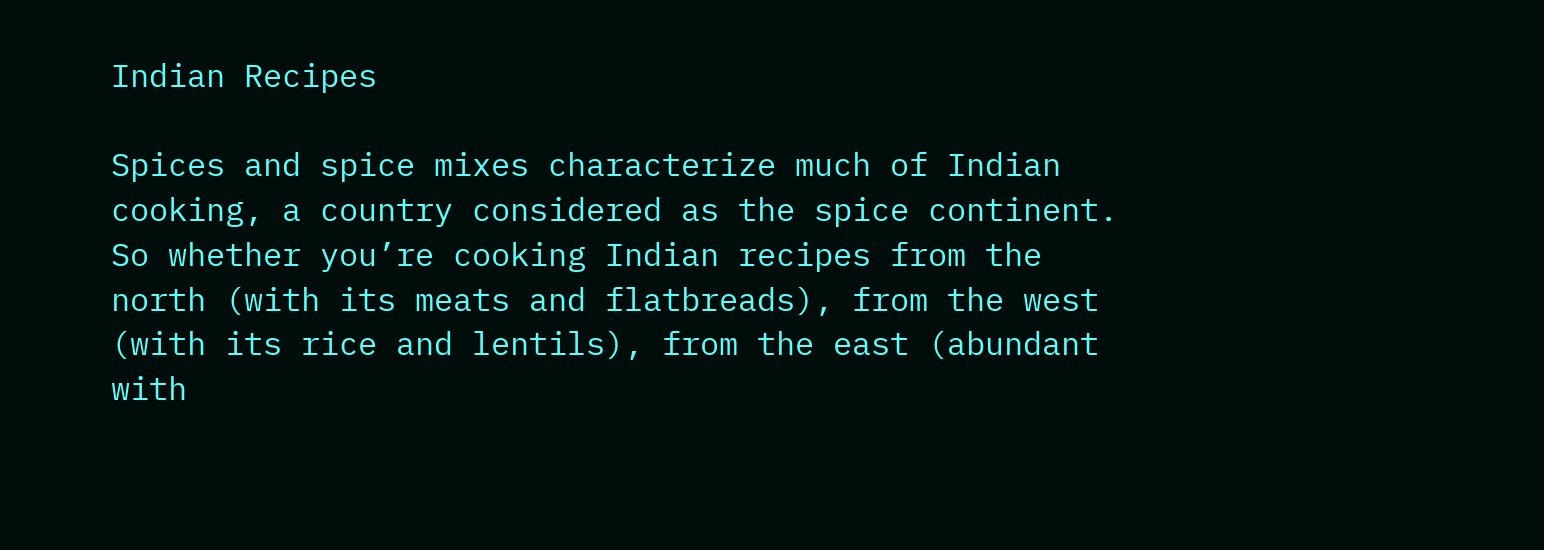Indian Recipes

Spices and spice mixes characterize much of Indian cooking, a country considered as the spice continent. So whether you’re cooking Indian recipes from the north (with its meats and flatbreads), from the west (with its rice and lentils), from the east (abundant with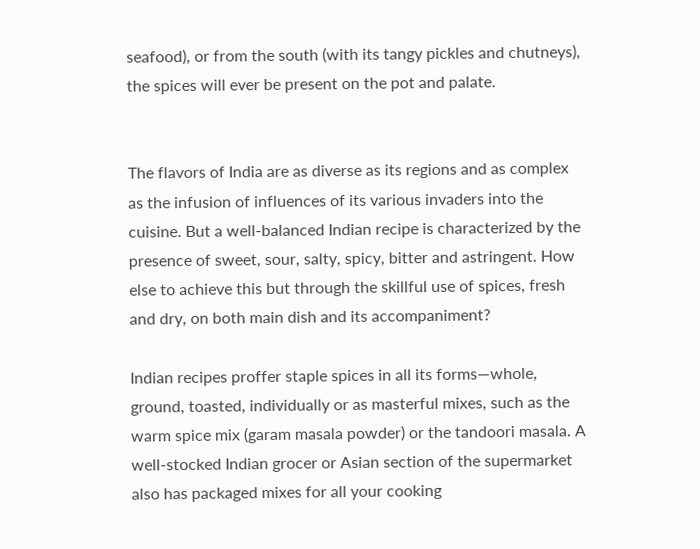seafood), or from the south (with its tangy pickles and chutneys), the spices will ever be present on the pot and palate.


The flavors of India are as diverse as its regions and as complex as the infusion of influences of its various invaders into the cuisine. But a well-balanced Indian recipe is characterized by the presence of sweet, sour, salty, spicy, bitter and astringent. How else to achieve this but through the skillful use of spices, fresh and dry, on both main dish and its accompaniment?

Indian recipes proffer staple spices in all its forms—whole, ground, toasted, individually or as masterful mixes, such as the warm spice mix (garam masala powder) or the tandoori masala. A well-stocked Indian grocer or Asian section of the supermarket also has packaged mixes for all your cooking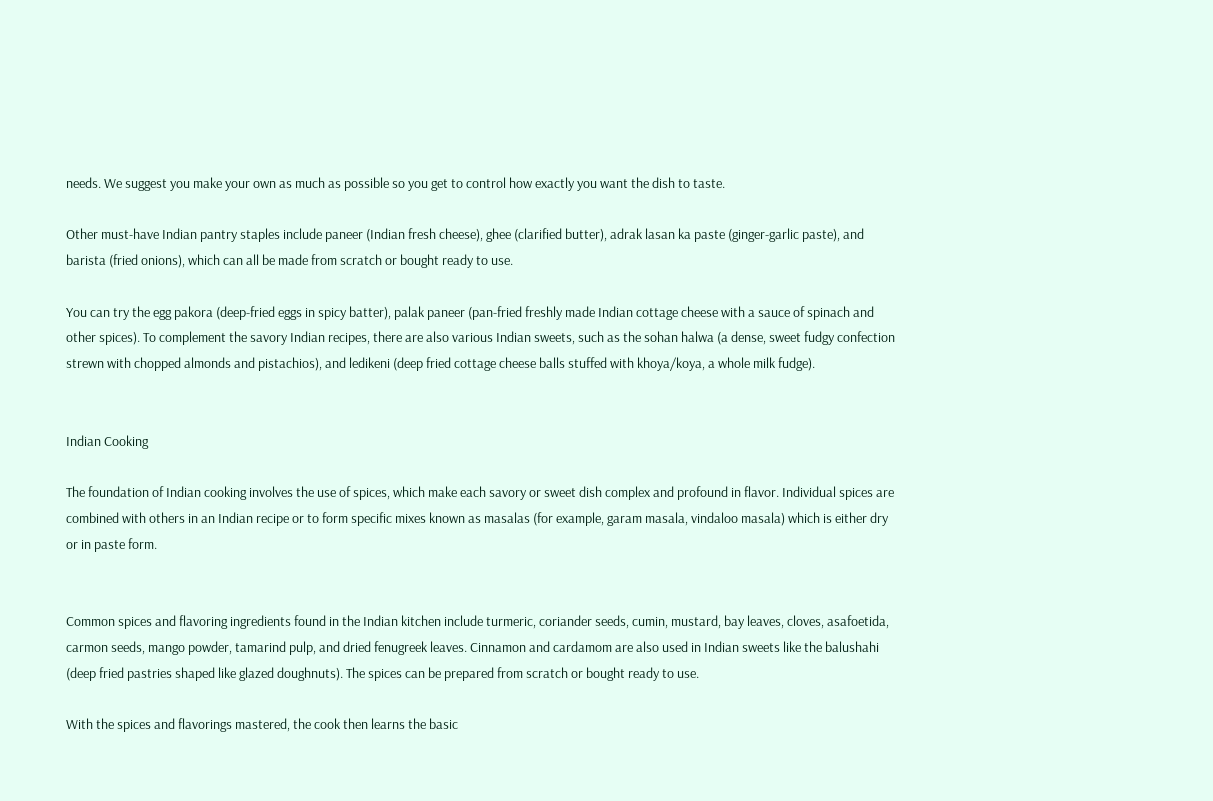needs. We suggest you make your own as much as possible so you get to control how exactly you want the dish to taste.

Other must-have Indian pantry staples include paneer (Indian fresh cheese), ghee (clarified butter), adrak lasan ka paste (ginger-garlic paste), and barista (fried onions), which can all be made from scratch or bought ready to use.

You can try the egg pakora (deep-fried eggs in spicy batter), palak paneer (pan-fried freshly made Indian cottage cheese with a sauce of spinach and other spices). To complement the savory Indian recipes, there are also various Indian sweets, such as the sohan halwa (a dense, sweet fudgy confection strewn with chopped almonds and pistachios), and ledikeni (deep fried cottage cheese balls stuffed with khoya/koya, a whole milk fudge).


Indian Cooking

The foundation of Indian cooking involves the use of spices, which make each savory or sweet dish complex and profound in flavor. Individual spices are combined with others in an Indian recipe or to form specific mixes known as masalas (for example, garam masala, vindaloo masala) which is either dry or in paste form.


Common spices and flavoring ingredients found in the Indian kitchen include turmeric, coriander seeds, cumin, mustard, bay leaves, cloves, asafoetida, carmon seeds, mango powder, tamarind pulp, and dried fenugreek leaves. Cinnamon and cardamom are also used in Indian sweets like the balushahi (deep fried pastries shaped like glazed doughnuts). The spices can be prepared from scratch or bought ready to use.

With the spices and flavorings mastered, the cook then learns the basic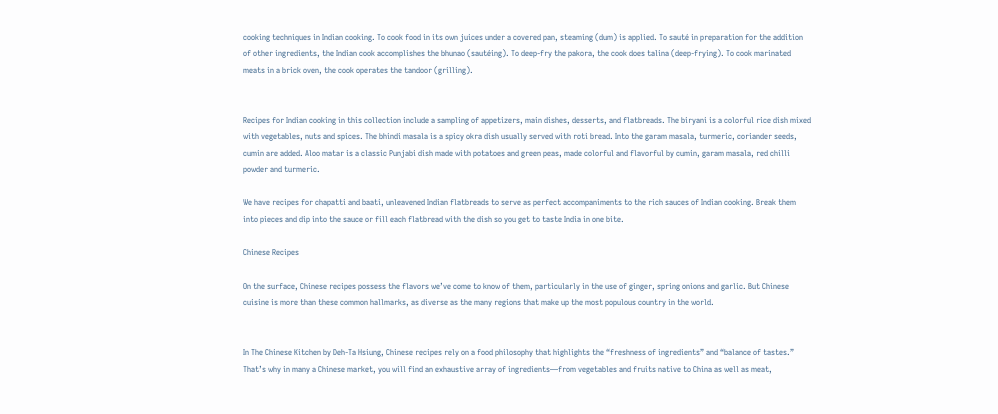cooking techniques in Indian cooking. To cook food in its own juices under a covered pan, steaming (dum) is applied. To sauté in preparation for the addition of other ingredients, the Indian cook accomplishes the bhunao (sautéing). To deep-fry the pakora, the cook does talina (deep-frying). To cook marinated meats in a brick oven, the cook operates the tandoor (grilling).


Recipes for Indian cooking in this collection include a sampling of appetizers, main dishes, desserts, and flatbreads. The biryani is a colorful rice dish mixed with vegetables, nuts and spices. The bhindi masala is a spicy okra dish usually served with roti bread. Into the garam masala, turmeric, coriander seeds, cumin are added. Aloo matar is a classic Punjabi dish made with potatoes and green peas, made colorful and flavorful by cumin, garam masala, red chilli powder and turmeric.

We have recipes for chapatti and baati, unleavened Indian flatbreads to serve as perfect accompaniments to the rich sauces of Indian cooking. Break them into pieces and dip into the sauce or fill each flatbread with the dish so you get to taste India in one bite.

Chinese Recipes

On the surface, Chinese recipes possess the flavors we’ve come to know of them, particularly in the use of ginger, spring onions and garlic. But Chinese cuisine is more than these common hallmarks, as diverse as the many regions that make up the most populous country in the world.


In The Chinese Kitchen by Deh-Ta Hsiung, Chinese recipes rely on a food philosophy that highlights the “freshness of ingredients” and “balance of tastes.” That’s why in many a Chinese market, you will find an exhaustive array of ingredients—from vegetables and fruits native to China as well as meat,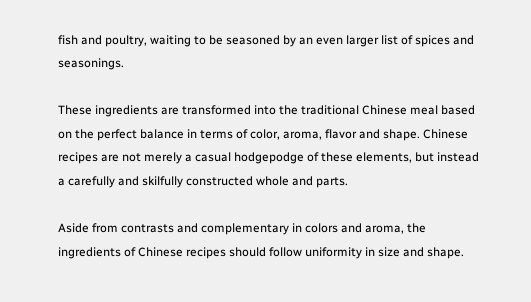fish and poultry, waiting to be seasoned by an even larger list of spices and seasonings.

These ingredients are transformed into the traditional Chinese meal based on the perfect balance in terms of color, aroma, flavor and shape. Chinese recipes are not merely a casual hodgepodge of these elements, but instead a carefully and skilfully constructed whole and parts.

Aside from contrasts and complementary in colors and aroma, the ingredients of Chinese recipes should follow uniformity in size and shape.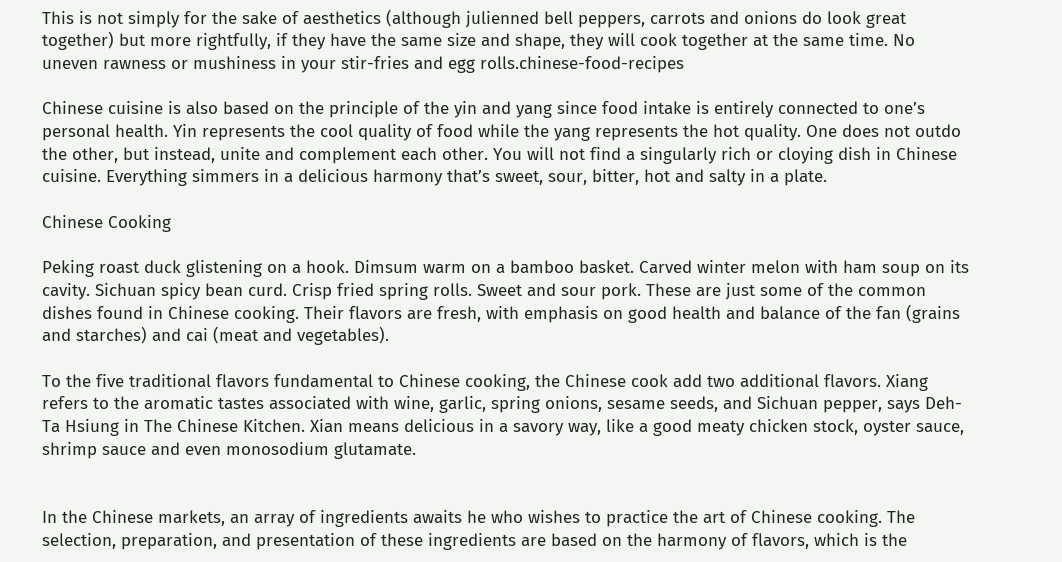This is not simply for the sake of aesthetics (although julienned bell peppers, carrots and onions do look great together) but more rightfully, if they have the same size and shape, they will cook together at the same time. No uneven rawness or mushiness in your stir-fries and egg rolls.chinese-food-recipes

Chinese cuisine is also based on the principle of the yin and yang since food intake is entirely connected to one’s personal health. Yin represents the cool quality of food while the yang represents the hot quality. One does not outdo the other, but instead, unite and complement each other. You will not find a singularly rich or cloying dish in Chinese cuisine. Everything simmers in a delicious harmony that’s sweet, sour, bitter, hot and salty in a plate.

Chinese Cooking

Peking roast duck glistening on a hook. Dimsum warm on a bamboo basket. Carved winter melon with ham soup on its cavity. Sichuan spicy bean curd. Crisp fried spring rolls. Sweet and sour pork. These are just some of the common dishes found in Chinese cooking. Their flavors are fresh, with emphasis on good health and balance of the fan (grains and starches) and cai (meat and vegetables).

To the five traditional flavors fundamental to Chinese cooking, the Chinese cook add two additional flavors. Xiang refers to the aromatic tastes associated with wine, garlic, spring onions, sesame seeds, and Sichuan pepper, says Deh-Ta Hsiung in The Chinese Kitchen. Xian means delicious in a savory way, like a good meaty chicken stock, oyster sauce, shrimp sauce and even monosodium glutamate.


In the Chinese markets, an array of ingredients awaits he who wishes to practice the art of Chinese cooking. The selection, preparation, and presentation of these ingredients are based on the harmony of flavors, which is the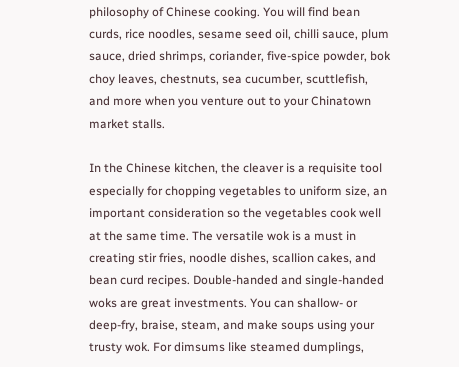philosophy of Chinese cooking. You will find bean curds, rice noodles, sesame seed oil, chilli sauce, plum sauce, dried shrimps, coriander, five-spice powder, bok choy leaves, chestnuts, sea cucumber, scuttlefish, and more when you venture out to your Chinatown market stalls.

In the Chinese kitchen, the cleaver is a requisite tool especially for chopping vegetables to uniform size, an important consideration so the vegetables cook well at the same time. The versatile wok is a must in creating stir fries, noodle dishes, scallion cakes, and bean curd recipes. Double-handed and single-handed woks are great investments. You can shallow- or deep-fry, braise, steam, and make soups using your trusty wok. For dimsums like steamed dumplings,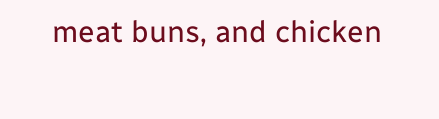meat buns, and chicken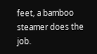feet, a bamboo steamer does the job.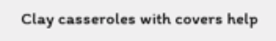Clay casseroles with covers help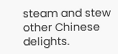steam and stew other Chinese delights.